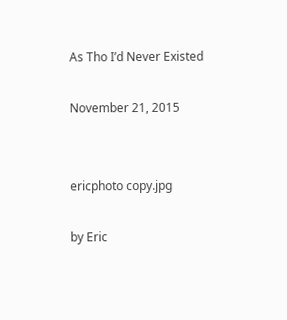As Tho I’d Never Existed

November 21, 2015


ericphoto copy.jpg

by Eric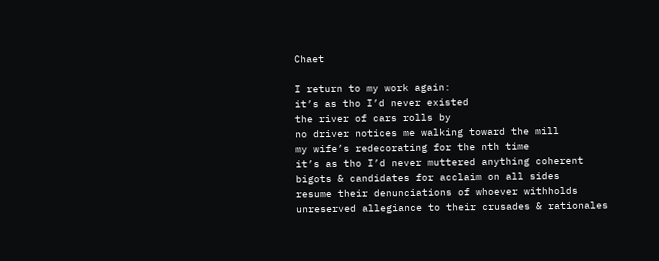Chaet

I return to my work again:
it’s as tho I’d never existed
the river of cars rolls by
no driver notices me walking toward the mill
my wife’s redecorating for the nth time
it’s as tho I’d never muttered anything coherent
bigots & candidates for acclaim on all sides
resume their denunciations of whoever withholds
unreserved allegiance to their crusades & rationales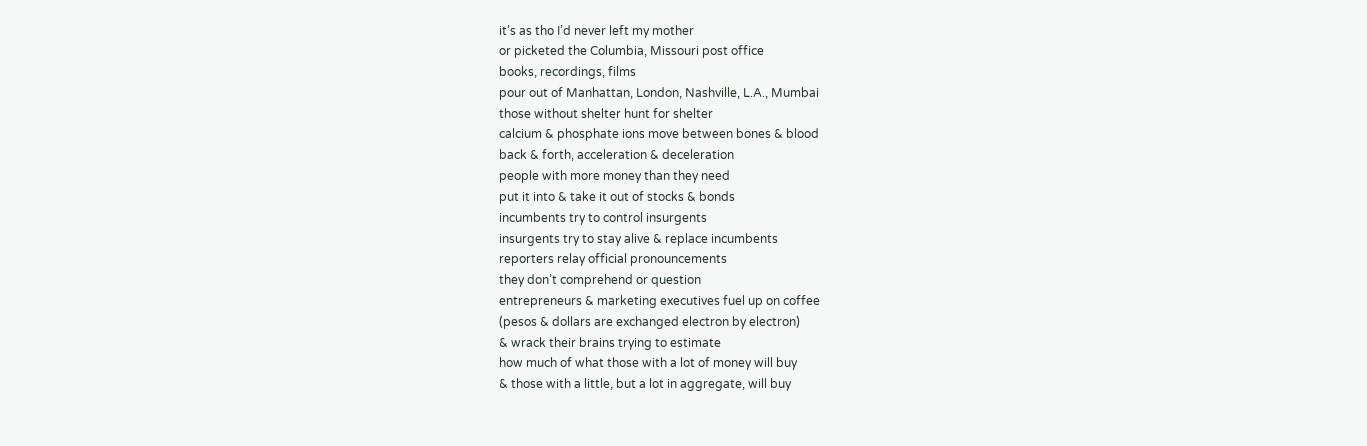it’s as tho I’d never left my mother
or picketed the Columbia, Missouri post office
books, recordings, films
pour out of Manhattan, London, Nashville, L.A., Mumbai
those without shelter hunt for shelter
calcium & phosphate ions move between bones & blood
back & forth, acceleration & deceleration
people with more money than they need
put it into & take it out of stocks & bonds
incumbents try to control insurgents
insurgents try to stay alive & replace incumbents
reporters relay official pronouncements
they don’t comprehend or question
entrepreneurs & marketing executives fuel up on coffee
(pesos & dollars are exchanged electron by electron)
& wrack their brains trying to estimate
how much of what those with a lot of money will buy
& those with a little, but a lot in aggregate, will buy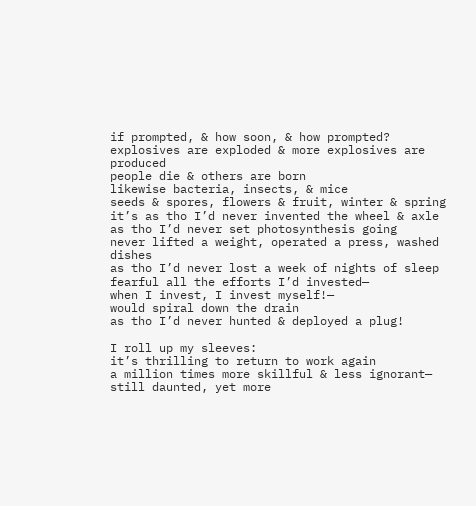if prompted, & how soon, & how prompted?
explosives are exploded & more explosives are produced
people die & others are born
likewise bacteria, insects, & mice
seeds & spores, flowers & fruit, winter & spring
it’s as tho I’d never invented the wheel & axle
as tho I’d never set photosynthesis going
never lifted a weight, operated a press, washed dishes
as tho I’d never lost a week of nights of sleep
fearful all the efforts I’d invested—
when I invest, I invest myself!—
would spiral down the drain
as tho I’d never hunted & deployed a plug!

I roll up my sleeves:
it’s thrilling to return to work again
a million times more skillful & less ignorant—
still daunted, yet more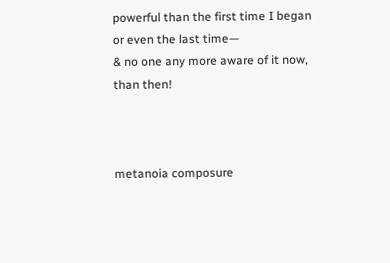powerful than the first time I began
or even the last time—
& no one any more aware of it now, than then!



metanoia composure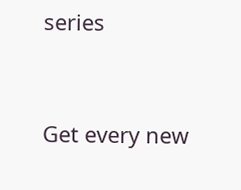series


Get every new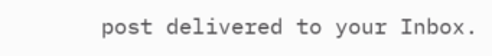post delivered to your Inbox.